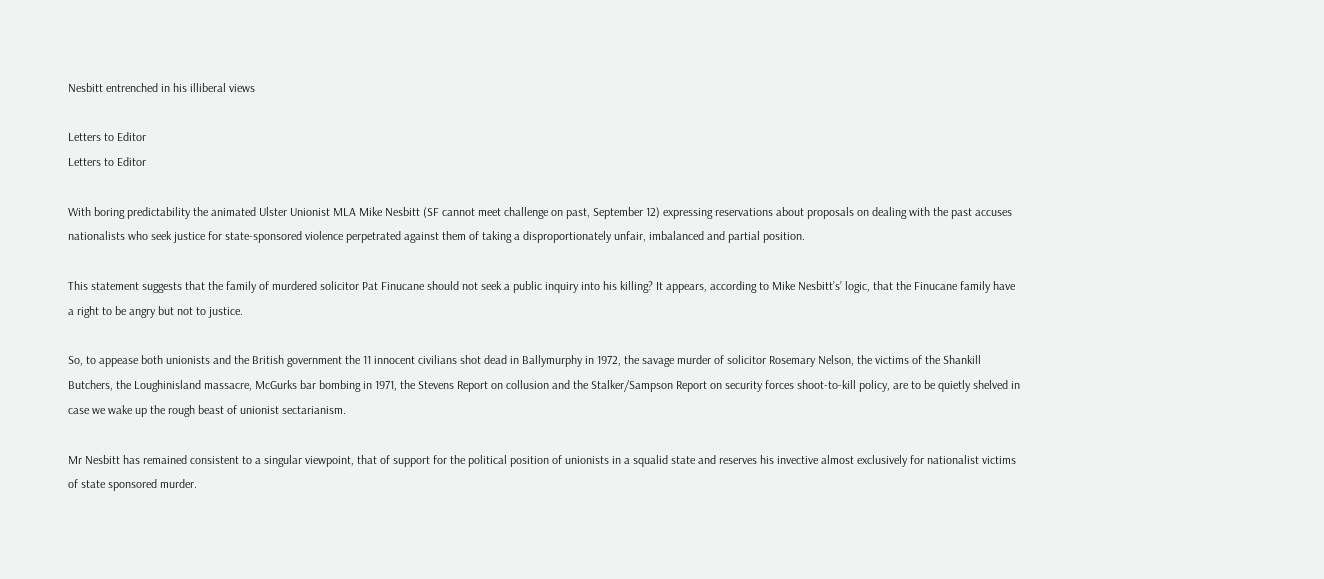Nesbitt entrenched in his illiberal views

Letters to Editor
Letters to Editor

With boring predictability the animated Ulster Unionist MLA Mike Nesbitt (SF cannot meet challenge on past, September 12) expressing reservations about proposals on dealing with the past accuses nationalists who seek justice for state-sponsored violence perpetrated against them of taking a disproportionately unfair, imbalanced and partial position.

This statement suggests that the family of murdered solicitor Pat Finucane should not seek a public inquiry into his killing? It appears, according to Mike Nesbitt’s’ logic, that the Finucane family have a right to be angry but not to justice.

So, to appease both unionists and the British government the 11 innocent civilians shot dead in Ballymurphy in 1972, the savage murder of solicitor Rosemary Nelson, the victims of the Shankill Butchers, the Loughinisland massacre, McGurks bar bombing in 1971, the Stevens Report on collusion and the Stalker/Sampson Report on security forces shoot-to-kill policy, are to be quietly shelved in case we wake up the rough beast of unionist sectarianism.

Mr Nesbitt has remained consistent to a singular viewpoint, that of support for the political position of unionists in a squalid state and reserves his invective almost exclusively for nationalist victims of state sponsored murder.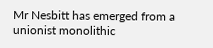Mr Nesbitt has emerged from a unionist monolithic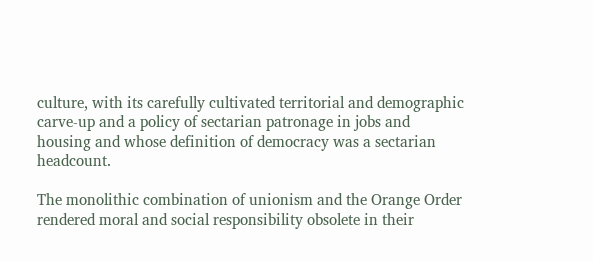culture, with its carefully cultivated territorial and demographic carve-up and a policy of sectarian patronage in jobs and housing and whose definition of democracy was a sectarian headcount.

The monolithic combination of unionism and the Orange Order rendered moral and social responsibility obsolete in their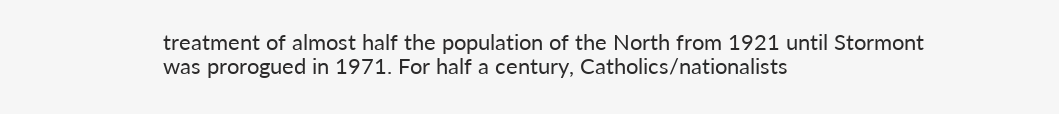treatment of almost half the population of the North from 1921 until Stormont was prorogued in 1971. For half a century, Catholics/nationalists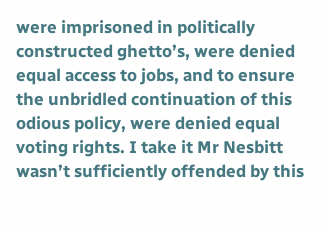were imprisoned in politically constructed ghetto’s, were denied equal access to jobs, and to ensure the unbridled continuation of this odious policy, were denied equal voting rights. I take it Mr Nesbitt wasn’t sufficiently offended by this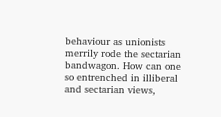behaviour as unionists merrily rode the sectarian bandwagon. How can one so entrenched in illiberal and sectarian views,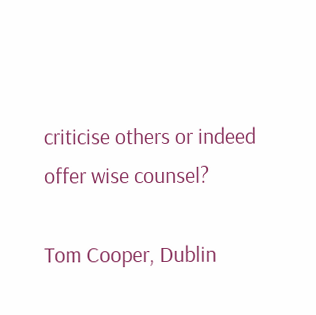criticise others or indeed offer wise counsel?

Tom Cooper, Dublin